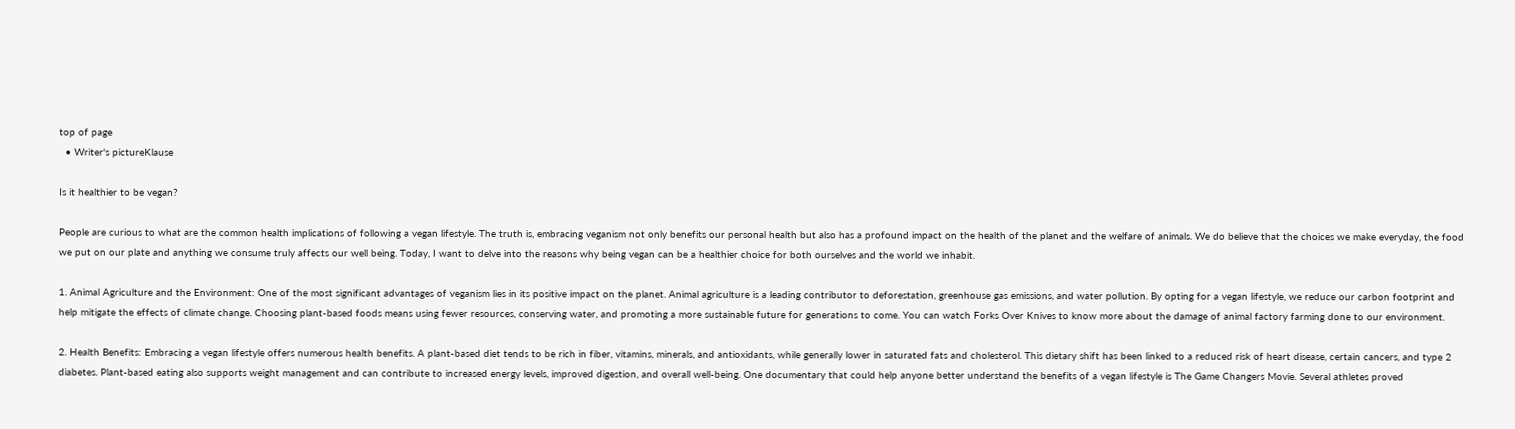top of page
  • Writer's pictureKlause

Is it healthier to be vegan?

People are curious to what are the common health implications of following a vegan lifestyle. The truth is, embracing veganism not only benefits our personal health but also has a profound impact on the health of the planet and the welfare of animals. We do believe that the choices we make everyday, the food we put on our plate and anything we consume truly affects our well being. Today, I want to delve into the reasons why being vegan can be a healthier choice for both ourselves and the world we inhabit.

1. Animal Agriculture and the Environment: One of the most significant advantages of veganism lies in its positive impact on the planet. Animal agriculture is a leading contributor to deforestation, greenhouse gas emissions, and water pollution. By opting for a vegan lifestyle, we reduce our carbon footprint and help mitigate the effects of climate change. Choosing plant-based foods means using fewer resources, conserving water, and promoting a more sustainable future for generations to come. You can watch Forks Over Knives to know more about the damage of animal factory farming done to our environment.

2. Health Benefits: Embracing a vegan lifestyle offers numerous health benefits. A plant-based diet tends to be rich in fiber, vitamins, minerals, and antioxidants, while generally lower in saturated fats and cholesterol. This dietary shift has been linked to a reduced risk of heart disease, certain cancers, and type 2 diabetes. Plant-based eating also supports weight management and can contribute to increased energy levels, improved digestion, and overall well-being. One documentary that could help anyone better understand the benefits of a vegan lifestyle is The Game Changers Movie. Several athletes proved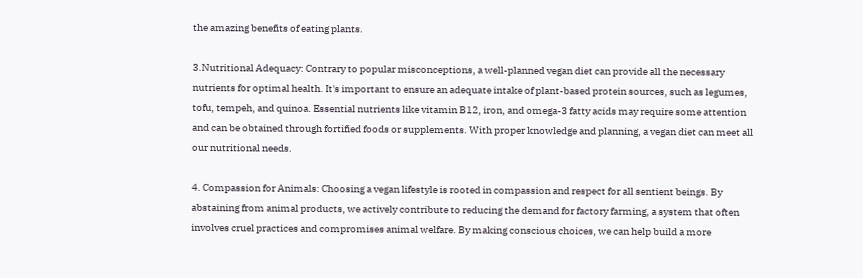the amazing benefits of eating plants.

3.Nutritional Adequacy: Contrary to popular misconceptions, a well-planned vegan diet can provide all the necessary nutrients for optimal health. It's important to ensure an adequate intake of plant-based protein sources, such as legumes, tofu, tempeh, and quinoa. Essential nutrients like vitamin B12, iron, and omega-3 fatty acids may require some attention and can be obtained through fortified foods or supplements. With proper knowledge and planning, a vegan diet can meet all our nutritional needs.

4. Compassion for Animals: Choosing a vegan lifestyle is rooted in compassion and respect for all sentient beings. By abstaining from animal products, we actively contribute to reducing the demand for factory farming, a system that often involves cruel practices and compromises animal welfare. By making conscious choices, we can help build a more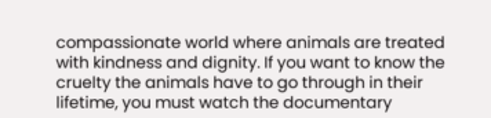compassionate world where animals are treated with kindness and dignity. If you want to know the cruelty the animals have to go through in their lifetime, you must watch the documentary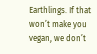Earthlings. If that won’t make you vegan, we don’t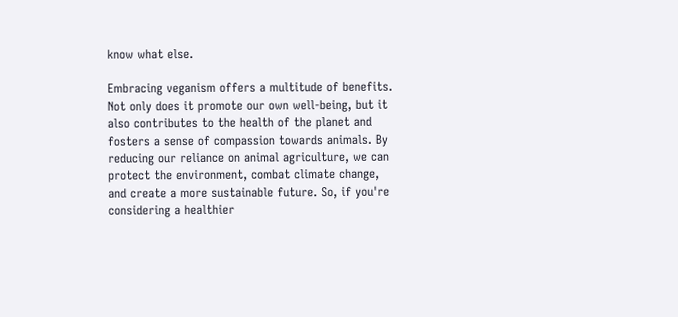know what else.

Embracing veganism offers a multitude of benefits. Not only does it promote our own well-being, but it also contributes to the health of the planet and fosters a sense of compassion towards animals. By reducing our reliance on animal agriculture, we can protect the environment, combat climate change, and create a more sustainable future. So, if you're considering a healthier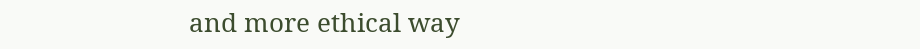and more ethical way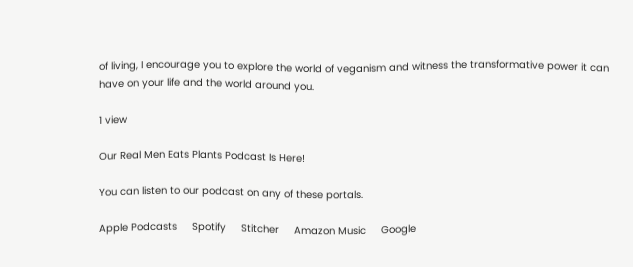of living, I encourage you to explore the world of veganism and witness the transformative power it can have on your life and the world around you.

1 view

Our Real Men Eats Plants Podcast Is Here!

You can listen to our podcast on any of these portals.

Apple Podcasts     Spotify     Stitcher     Amazon Music     Google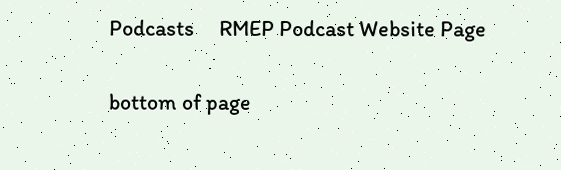Podcasts     RMEP Podcast Website Page

bottom of page